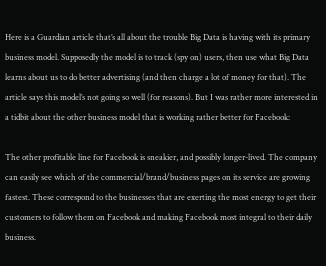Here is a Guardian article that’s all about the trouble Big Data is having with its primary business model. Supposedly the model is to track (spy on) users, then use what Big Data learns about us to do better advertising (and then charge a lot of money for that). The article says this model’s not going so well (for reasons). But I was rather more interested in a tidbit about the other business model that is working rather better for Facebook:

The other profitable line for Facebook is sneakier, and possibly longer-lived. The company can easily see which of the commercial/brand/business pages on its service are growing fastest. These correspond to the businesses that are exerting the most energy to get their customers to follow them on Facebook and making Facebook most integral to their daily business.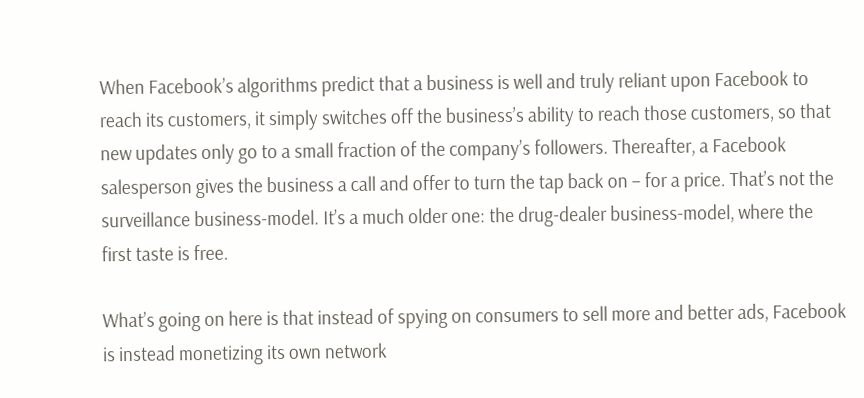When Facebook’s algorithms predict that a business is well and truly reliant upon Facebook to reach its customers, it simply switches off the business’s ability to reach those customers, so that new updates only go to a small fraction of the company’s followers. Thereafter, a Facebook salesperson gives the business a call and offer to turn the tap back on – for a price. That’s not the surveillance business-model. It’s a much older one: the drug-dealer business-model, where the first taste is free.

What’s going on here is that instead of spying on consumers to sell more and better ads, Facebook is instead monetizing its own network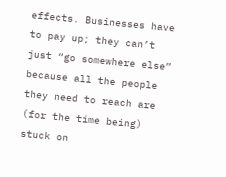effects. Businesses have to pay up; they can’t just “go somewhere else” because all the people they need to reach are (for the time being) stuck on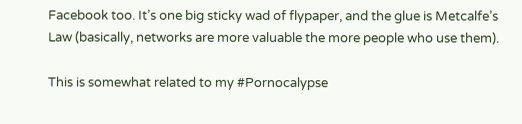Facebook too. It’s one big sticky wad of flypaper, and the glue is Metcalfe’s Law (basically, networks are more valuable the more people who use them).

This is somewhat related to my #Pornocalypse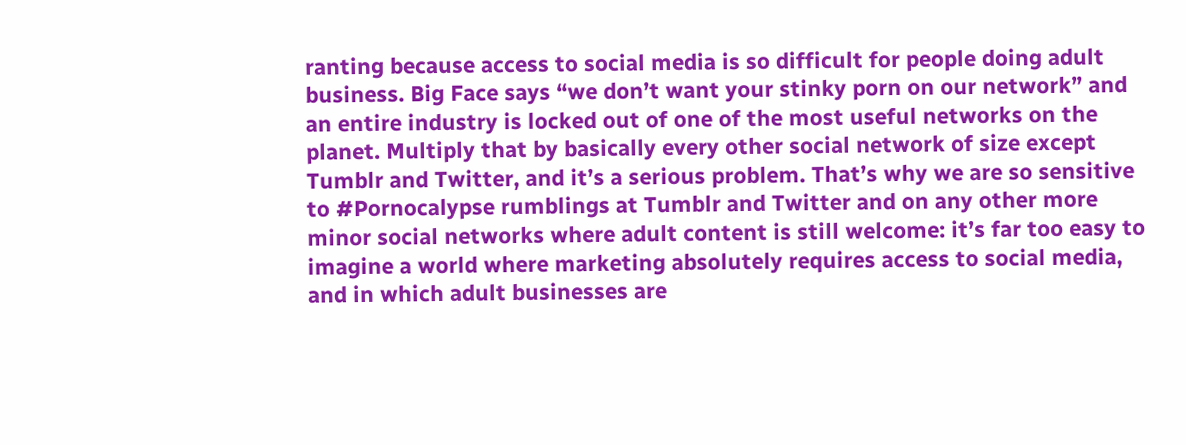ranting because access to social media is so difficult for people doing adult business. Big Face says “we don’t want your stinky porn on our network” and an entire industry is locked out of one of the most useful networks on the planet. Multiply that by basically every other social network of size except Tumblr and Twitter, and it’s a serious problem. That’s why we are so sensitive to #Pornocalypse rumblings at Tumblr and Twitter and on any other more minor social networks where adult content is still welcome: it’s far too easy to imagine a world where marketing absolutely requires access to social media, and in which adult businesses are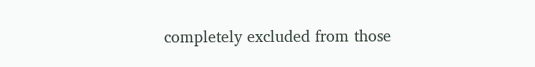completely excluded from those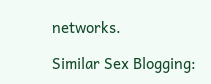networks.

Similar Sex Blogging: